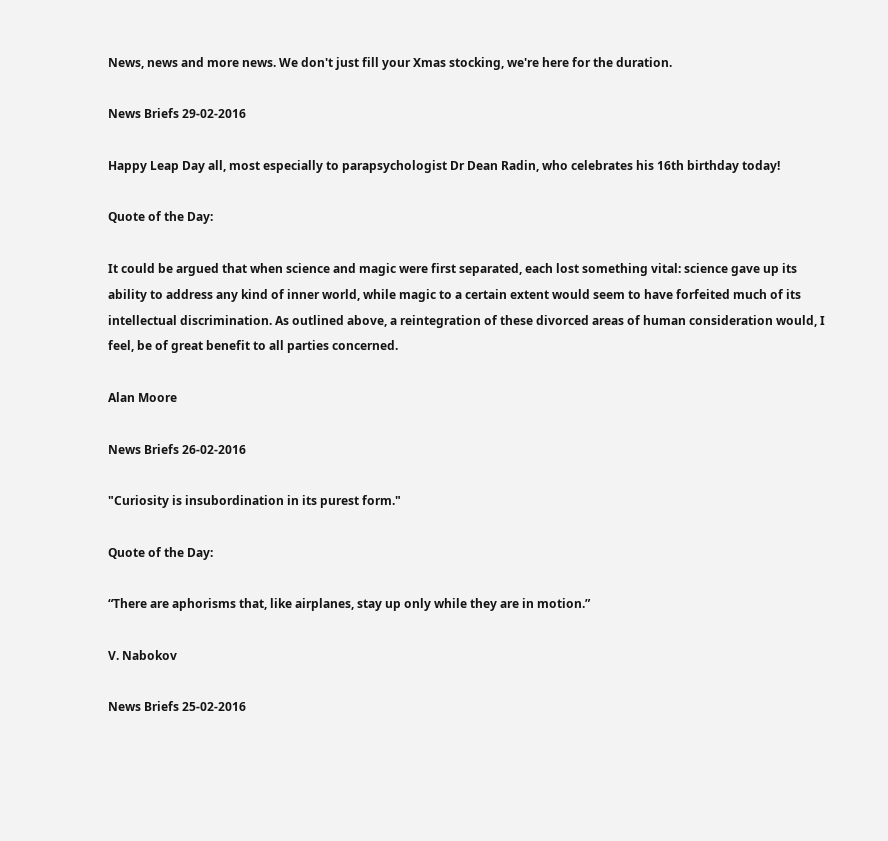News, news and more news. We don't just fill your Xmas stocking, we're here for the duration.

News Briefs 29-02-2016

Happy Leap Day all, most especially to parapsychologist Dr Dean Radin, who celebrates his 16th birthday today!

Quote of the Day:

It could be argued that when science and magic were first separated, each lost something vital: science gave up its ability to address any kind of inner world, while magic to a certain extent would seem to have forfeited much of its intellectual discrimination. As outlined above, a reintegration of these divorced areas of human consideration would, I feel, be of great benefit to all parties concerned.

Alan Moore

News Briefs 26-02-2016

"Curiosity is insubordination in its purest form."

Quote of the Day:

“There are aphorisms that, like airplanes, stay up only while they are in motion.”

V. Nabokov

News Briefs 25-02-2016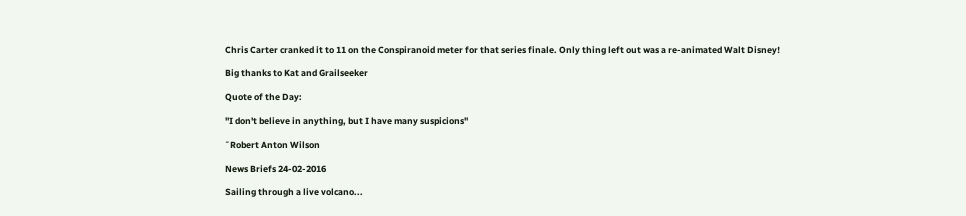Chris Carter cranked it to 11 on the Conspiranoid meter for that series finale. Only thing left out was a re-animated Walt Disney!

Big thanks to Kat and Grailseeker

Quote of the Day:

"I don't believe in anything, but I have many suspicions"

˜Robert Anton Wilson

News Briefs 24-02-2016

Sailing through a live volcano...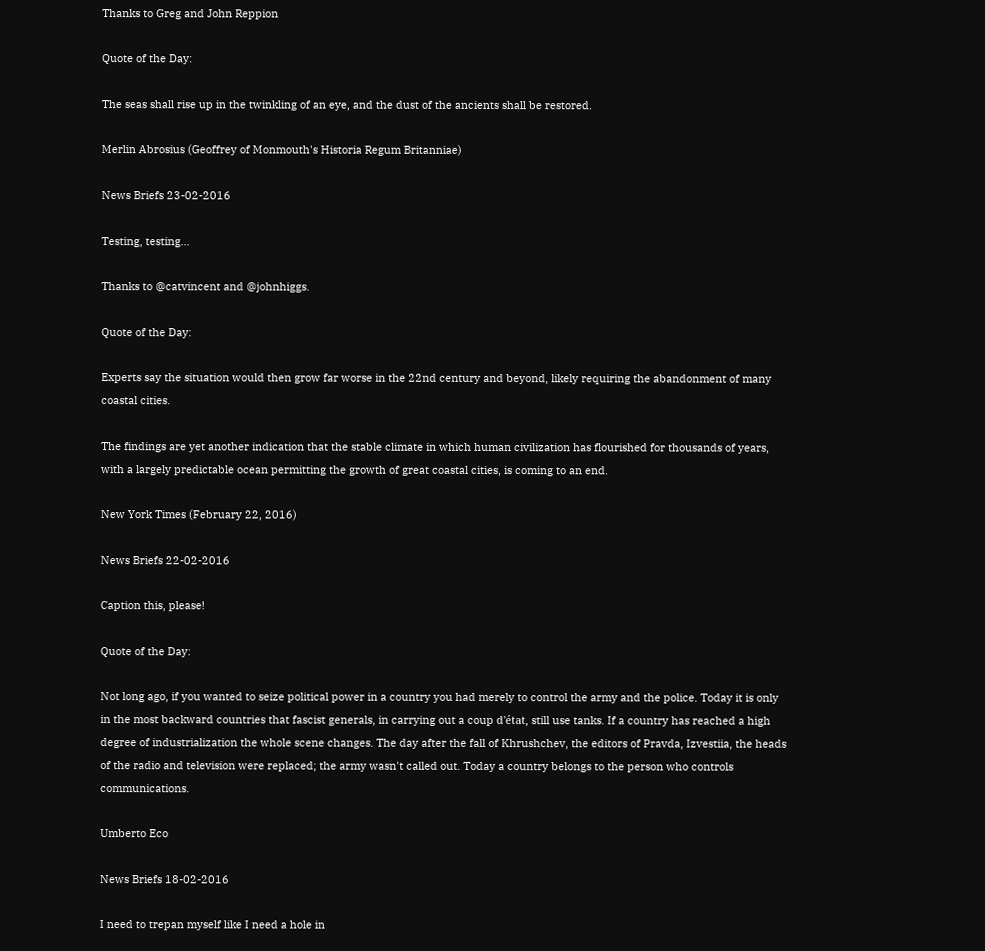Thanks to Greg and John Reppion

Quote of the Day:

The seas shall rise up in the twinkling of an eye, and the dust of the ancients shall be restored.

Merlin Abrosius (Geoffrey of Monmouth's Historia Regum Britanniae)

News Briefs 23-02-2016

Testing, testing...

Thanks to @catvincent and @johnhiggs.

Quote of the Day:

Experts say the situation would then grow far worse in the 22nd century and beyond, likely requiring the abandonment of many coastal cities.

The findings are yet another indication that the stable climate in which human civilization has flourished for thousands of years, with a largely predictable ocean permitting the growth of great coastal cities, is coming to an end.

New York Times (February 22, 2016)

News Briefs 22-02-2016

Caption this, please!

Quote of the Day:

Not long ago, if you wanted to seize political power in a country you had merely to control the army and the police. Today it is only in the most backward countries that fascist generals, in carrying out a coup d'état, still use tanks. If a country has reached a high degree of industrialization the whole scene changes. The day after the fall of Khrushchev, the editors of Pravda, Izvestiia, the heads of the radio and television were replaced; the army wasn't called out. Today a country belongs to the person who controls communications.

Umberto Eco

News Briefs 18-02-2016

I need to trepan myself like I need a hole in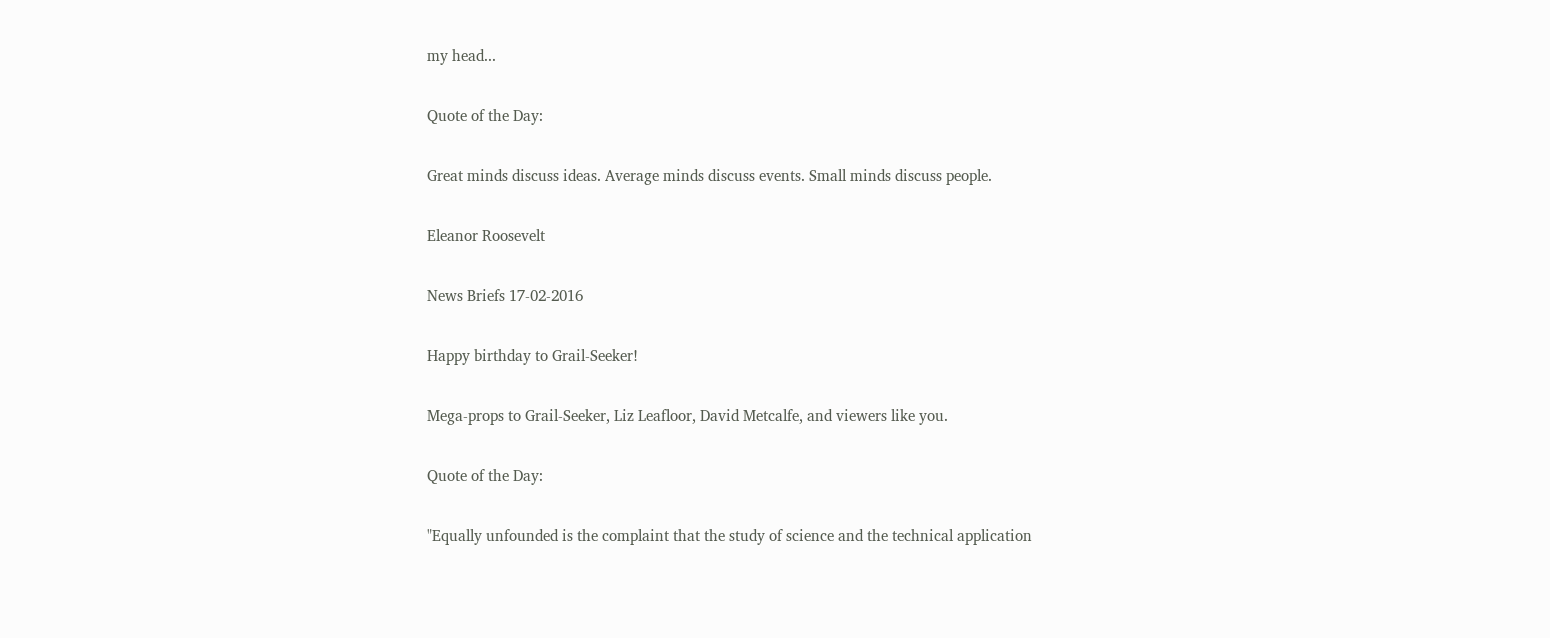my head...

Quote of the Day:

Great minds discuss ideas. Average minds discuss events. Small minds discuss people.

Eleanor Roosevelt

News Briefs 17-02-2016

Happy birthday to Grail-Seeker!

Mega-props to Grail-Seeker, Liz Leafloor, David Metcalfe, and viewers like you.

Quote of the Day:

"Equally unfounded is the complaint that the study of science and the technical application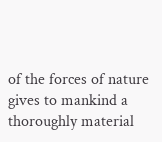of the forces of nature gives to mankind a thoroughly material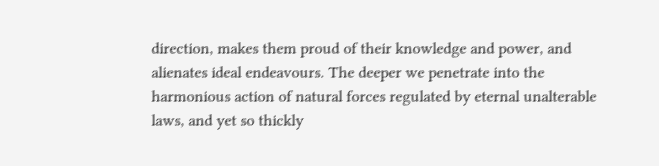direction, makes them proud of their knowledge and power, and alienates ideal endeavours. The deeper we penetrate into the harmonious action of natural forces regulated by eternal unalterable laws, and yet so thickly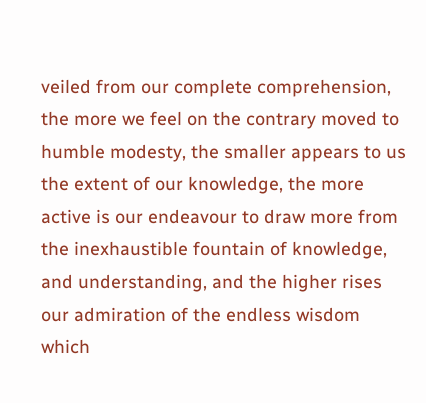veiled from our complete comprehension, the more we feel on the contrary moved to humble modesty, the smaller appears to us the extent of our knowledge, the more active is our endeavour to draw more from the inexhaustible fountain of knowledge, and understanding, and the higher rises our admiration of the endless wisdom which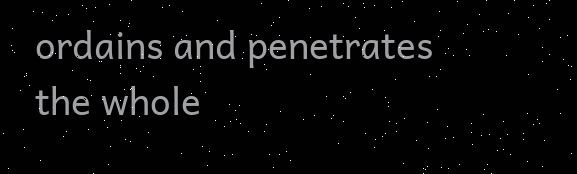ordains and penetrates the whole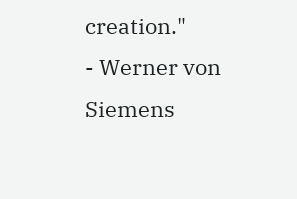creation."
- Werner von Siemens